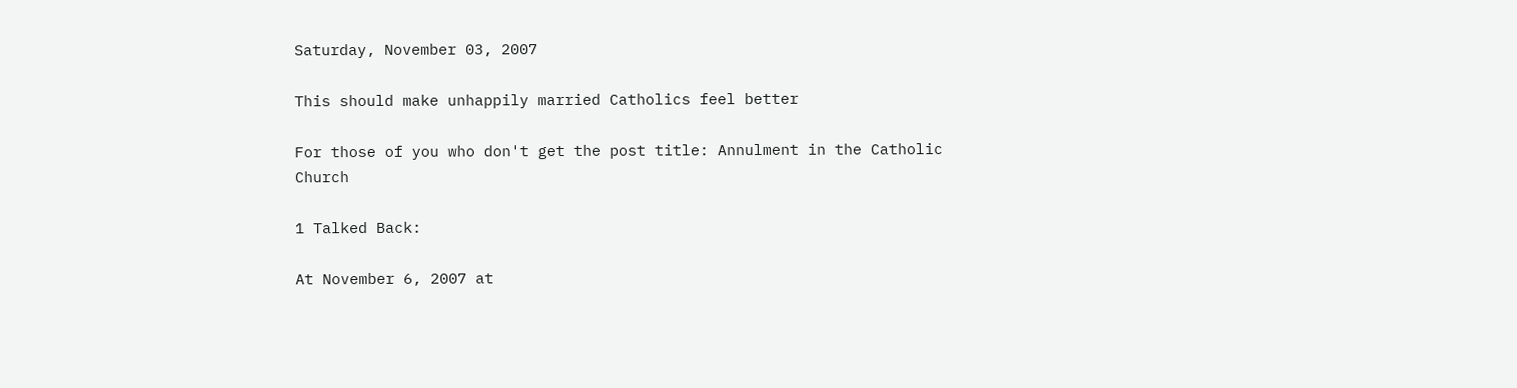Saturday, November 03, 2007

This should make unhappily married Catholics feel better

For those of you who don't get the post title: Annulment in the Catholic Church

1 Talked Back:

At November 6, 2007 at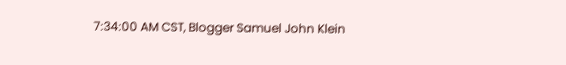7:34:00 AM CST, Blogger Samuel John Klein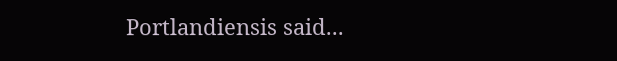Portlandiensis said...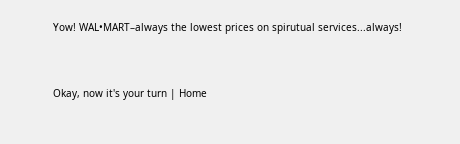Yow! WAL•MART–always the lowest prices on spirutual services...always!


Okay, now it's your turn | Home